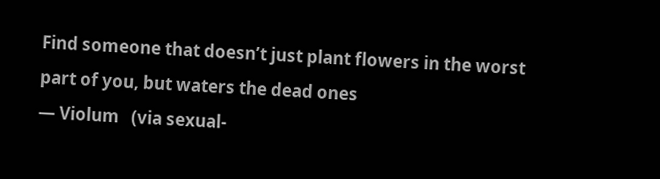Find someone that doesn’t just plant flowers in the worst part of you, but waters the dead ones
― Violum   (via sexual-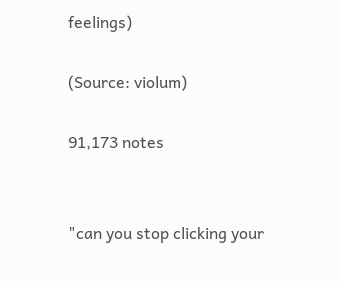feelings)

(Source: violum)

91,173 notes


"can you stop clicking your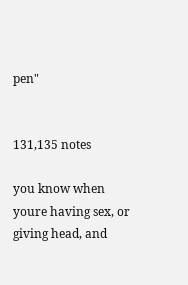pen"


131,135 notes

you know when youre having sex, or giving head, and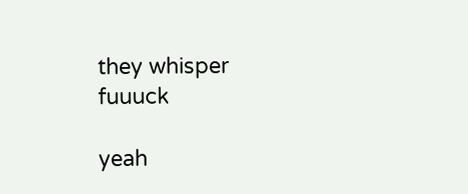they whisper fuuuck

yeah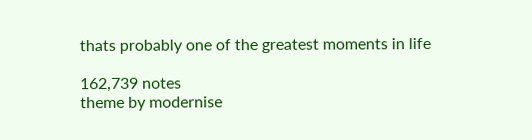thats probably one of the greatest moments in life

162,739 notes
theme by modernise